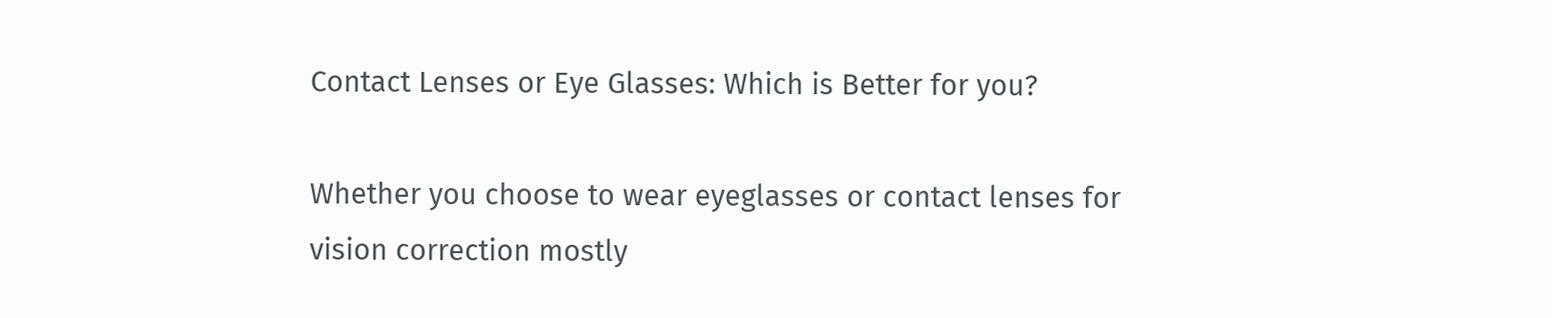Contact Lenses or Eye Glasses: Which is Better for you?

Whether you choose to wear eyeglasses or contact lenses for vision correction mostly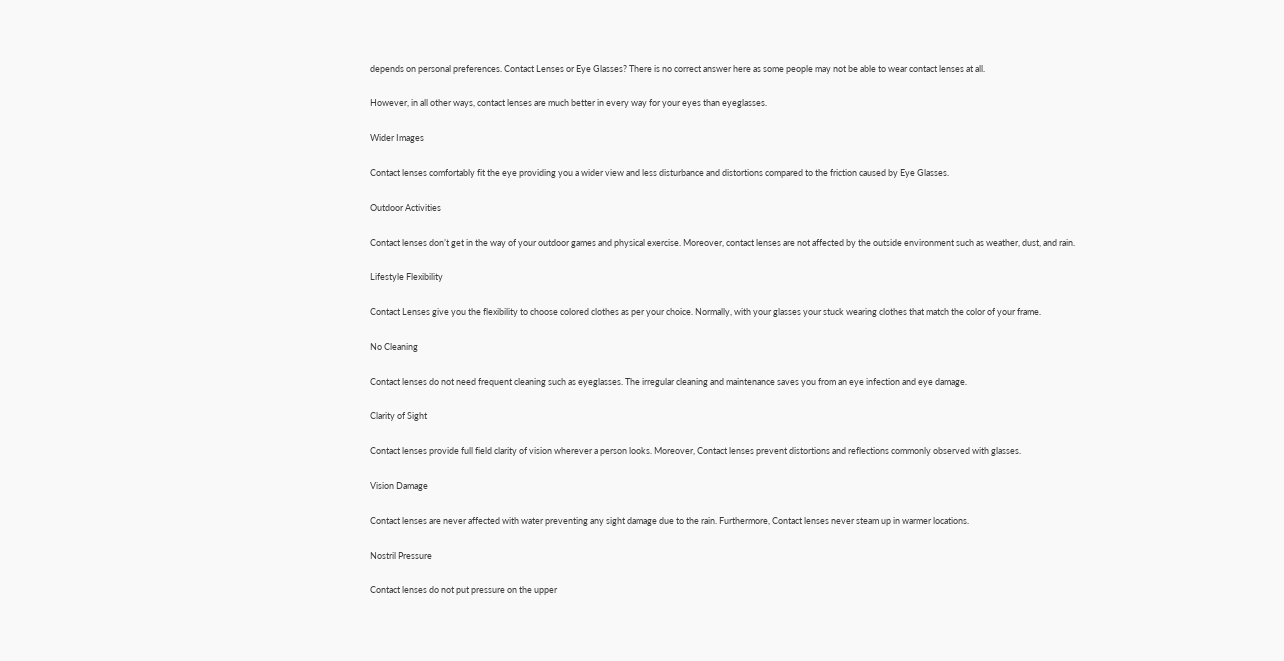depends on personal preferences. Contact Lenses or Eye Glasses? There is no correct answer here as some people may not be able to wear contact lenses at all.

However, in all other ways, contact lenses are much better in every way for your eyes than eyeglasses.

Wider Images

Contact lenses comfortably fit the eye providing you a wider view and less disturbance and distortions compared to the friction caused by Eye Glasses.

Outdoor Activities

Contact lenses don’t get in the way of your outdoor games and physical exercise. Moreover, contact lenses are not affected by the outside environment such as weather, dust, and rain.

Lifestyle Flexibility

Contact Lenses give you the flexibility to choose colored clothes as per your choice. Normally, with your glasses your stuck wearing clothes that match the color of your frame.

No Cleaning

Contact lenses do not need frequent cleaning such as eyeglasses. The irregular cleaning and maintenance saves you from an eye infection and eye damage.

Clarity of Sight

Contact lenses provide full field clarity of vision wherever a person looks. Moreover, Contact lenses prevent distortions and reflections commonly observed with glasses.

Vision Damage

Contact lenses are never affected with water preventing any sight damage due to the rain. Furthermore, Contact lenses never steam up in warmer locations.

Nostril Pressure

Contact lenses do not put pressure on the upper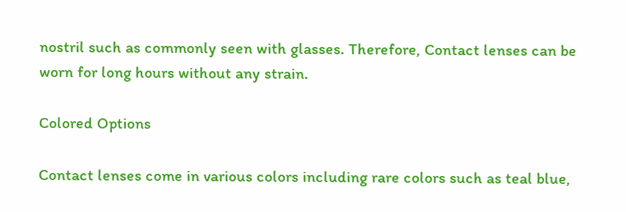nostril such as commonly seen with glasses. Therefore, Contact lenses can be worn for long hours without any strain.

Colored Options

Contact lenses come in various colors including rare colors such as teal blue,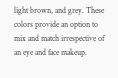light brown, and grey. These colors provide an option to mix and match irrespective of an eye and face makeup.